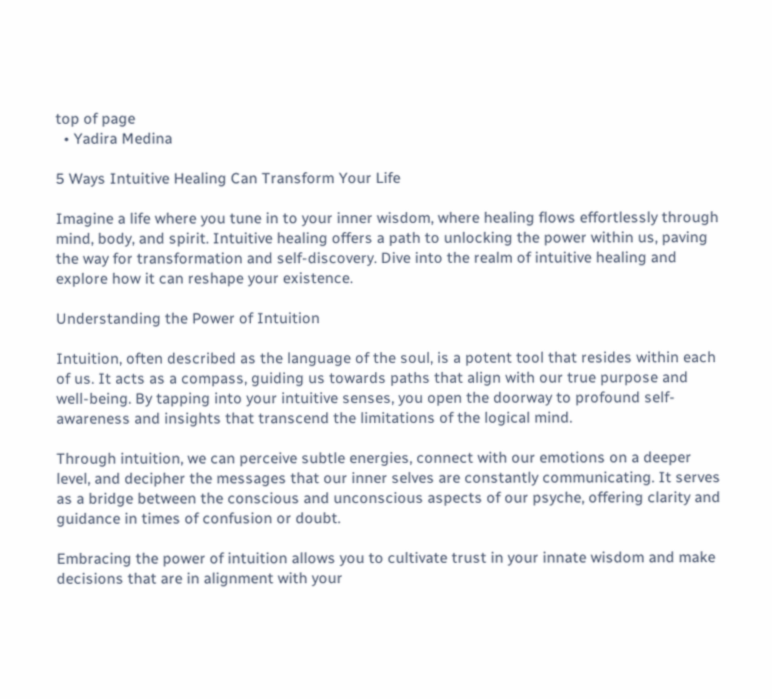top of page
  • Yadira Medina

5 Ways Intuitive Healing Can Transform Your Life

Imagine a life where you tune in to your inner wisdom, where healing flows effortlessly through mind, body, and spirit. Intuitive healing offers a path to unlocking the power within us, paving the way for transformation and self-discovery. Dive into the realm of intuitive healing and explore how it can reshape your existence.

Understanding the Power of Intuition

Intuition, often described as the language of the soul, is a potent tool that resides within each of us. It acts as a compass, guiding us towards paths that align with our true purpose and well-being. By tapping into your intuitive senses, you open the doorway to profound self-awareness and insights that transcend the limitations of the logical mind.

Through intuition, we can perceive subtle energies, connect with our emotions on a deeper level, and decipher the messages that our inner selves are constantly communicating. It serves as a bridge between the conscious and unconscious aspects of our psyche, offering clarity and guidance in times of confusion or doubt.

Embracing the power of intuition allows you to cultivate trust in your innate wisdom and make decisions that are in alignment with your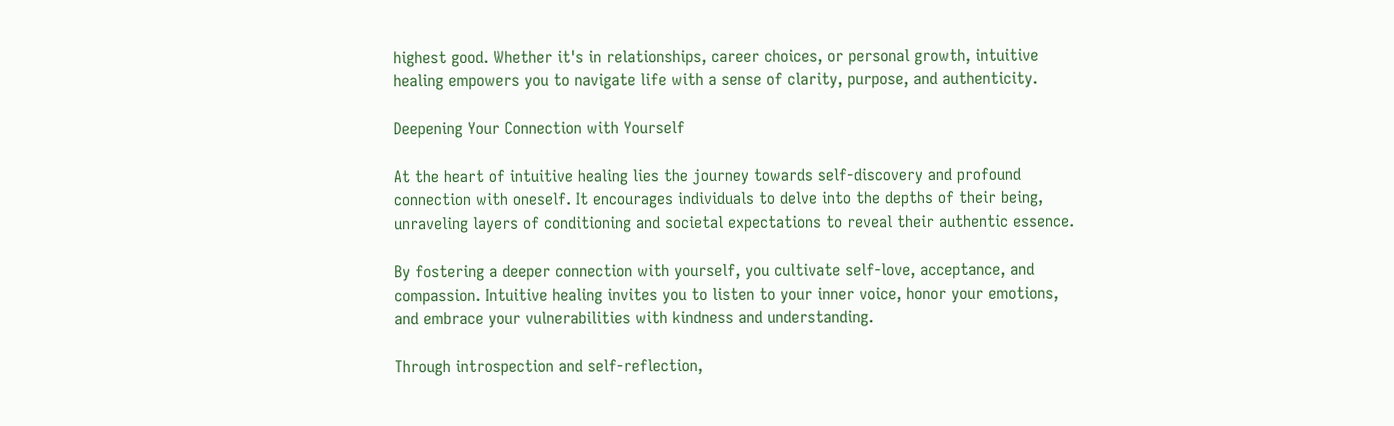highest good. Whether it's in relationships, career choices, or personal growth, intuitive healing empowers you to navigate life with a sense of clarity, purpose, and authenticity.

Deepening Your Connection with Yourself

At the heart of intuitive healing lies the journey towards self-discovery and profound connection with oneself. It encourages individuals to delve into the depths of their being, unraveling layers of conditioning and societal expectations to reveal their authentic essence.

By fostering a deeper connection with yourself, you cultivate self-love, acceptance, and compassion. Intuitive healing invites you to listen to your inner voice, honor your emotions, and embrace your vulnerabilities with kindness and understanding.

Through introspection and self-reflection,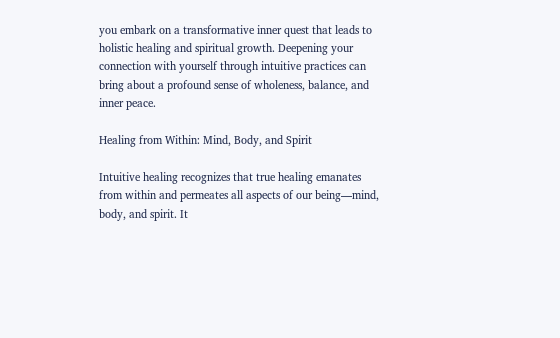you embark on a transformative inner quest that leads to holistic healing and spiritual growth. Deepening your connection with yourself through intuitive practices can bring about a profound sense of wholeness, balance, and inner peace.

Healing from Within: Mind, Body, and Spirit

Intuitive healing recognizes that true healing emanates from within and permeates all aspects of our being—mind, body, and spirit. It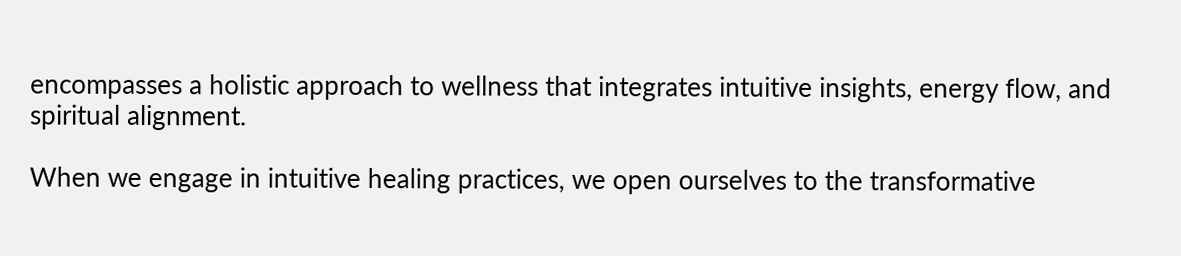encompasses a holistic approach to wellness that integrates intuitive insights, energy flow, and spiritual alignment.

When we engage in intuitive healing practices, we open ourselves to the transformative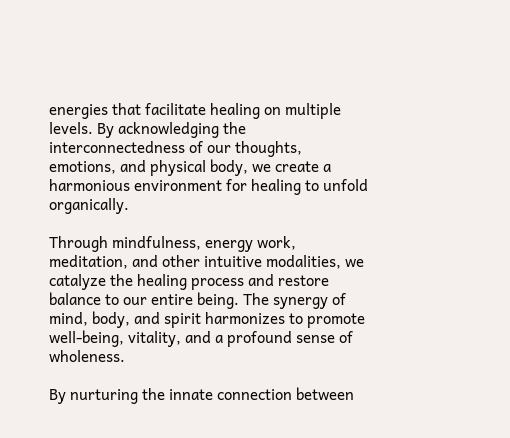energies that facilitate healing on multiple levels. By acknowledging the interconnectedness of our thoughts, emotions, and physical body, we create a harmonious environment for healing to unfold organically.

Through mindfulness, energy work, meditation, and other intuitive modalities, we catalyze the healing process and restore balance to our entire being. The synergy of mind, body, and spirit harmonizes to promote well-being, vitality, and a profound sense of wholeness.

By nurturing the innate connection between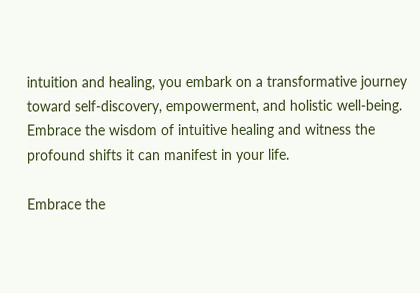intuition and healing, you embark on a transformative journey toward self-discovery, empowerment, and holistic well-being. Embrace the wisdom of intuitive healing and witness the profound shifts it can manifest in your life.

Embrace the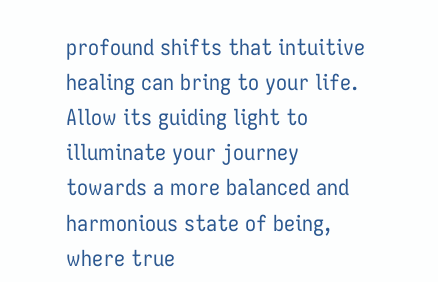profound shifts that intuitive healing can bring to your life. Allow its guiding light to illuminate your journey towards a more balanced and harmonious state of being, where true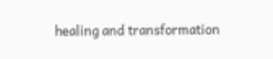healing and transformation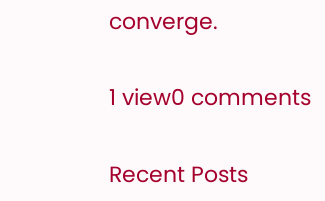converge.

1 view0 comments

Recent Posts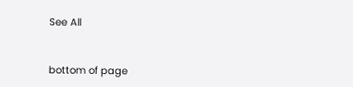See All


bottom of page